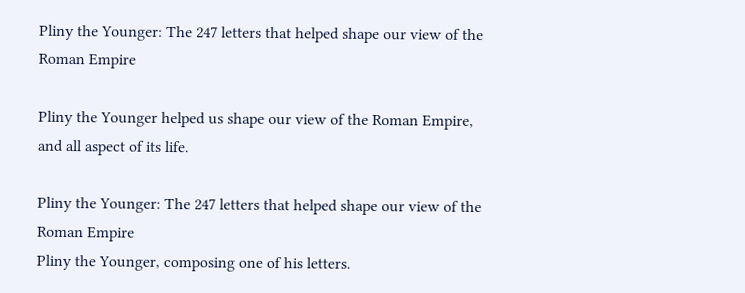Pliny the Younger: The 247 letters that helped shape our view of the Roman Empire

Pliny the Younger helped us shape our view of the Roman Empire, and all aspect of its life.

Pliny the Younger: The 247 letters that helped shape our view of the Roman Empire
Pliny the Younger, composing one of his letters.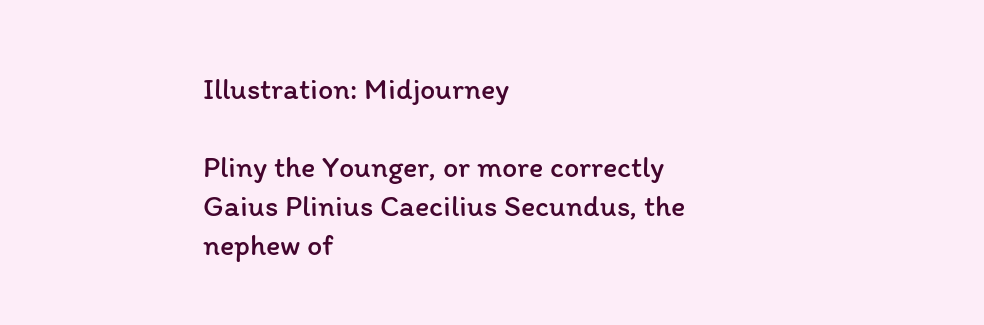Illustration: Midjourney

Pliny the Younger, or more correctly Gaius Plinius Caecilius Secundus, the nephew of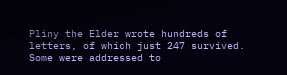Pliny the Elder wrote hundreds of letters, of which just 247 survived. Some were addressed to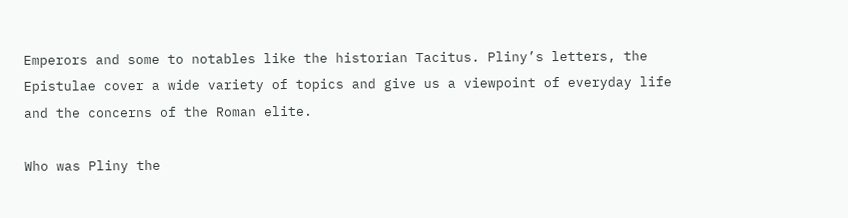Emperors and some to notables like the historian Tacitus. Pliny’s letters, the Epistulae cover a wide variety of topics and give us a viewpoint of everyday life and the concerns of the Roman elite.

Who was Pliny the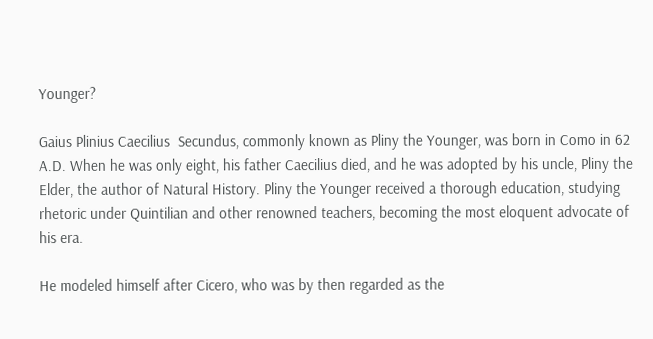Younger?

Gaius Plinius Caecilius  Secundus, commonly known as Pliny the Younger, was born in Como in 62 A.D. When he was only eight, his father Caecilius died, and he was adopted by his uncle, Pliny the Elder, the author of Natural History. Pliny the Younger received a thorough education, studying rhetoric under Quintilian and other renowned teachers, becoming the most eloquent advocate of his era.

He modeled himself after Cicero, who was by then regarded as the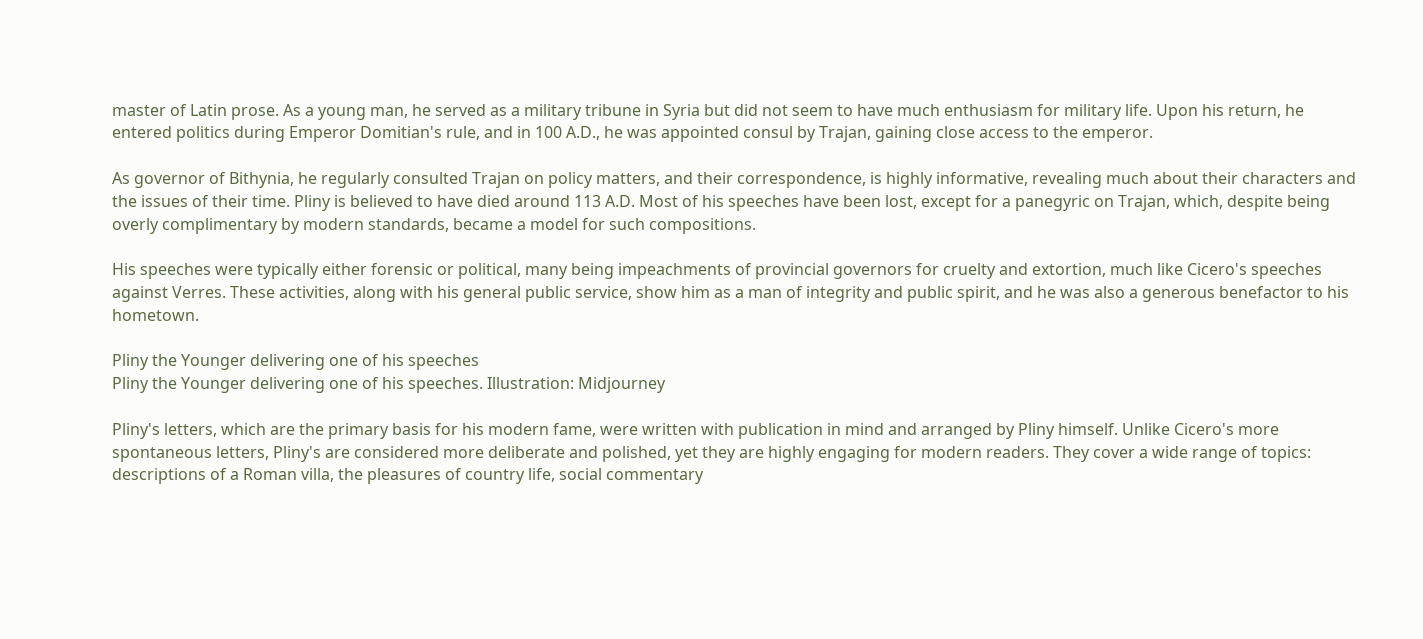master of Latin prose. As a young man, he served as a military tribune in Syria but did not seem to have much enthusiasm for military life. Upon his return, he entered politics during Emperor Domitian's rule, and in 100 A.D., he was appointed consul by Trajan, gaining close access to the emperor.

As governor of Bithynia, he regularly consulted Trajan on policy matters, and their correspondence, is highly informative, revealing much about their characters and the issues of their time. Pliny is believed to have died around 113 A.D. Most of his speeches have been lost, except for a panegyric on Trajan, which, despite being overly complimentary by modern standards, became a model for such compositions.

His speeches were typically either forensic or political, many being impeachments of provincial governors for cruelty and extortion, much like Cicero's speeches against Verres. These activities, along with his general public service, show him as a man of integrity and public spirit, and he was also a generous benefactor to his hometown.

Pliny the Younger delivering one of his speeches
Pliny the Younger delivering one of his speeches. Illustration: Midjourney

Pliny's letters, which are the primary basis for his modern fame, were written with publication in mind and arranged by Pliny himself. Unlike Cicero's more spontaneous letters, Pliny's are considered more deliberate and polished, yet they are highly engaging for modern readers. They cover a wide range of topics: descriptions of a Roman villa, the pleasures of country life, social commentary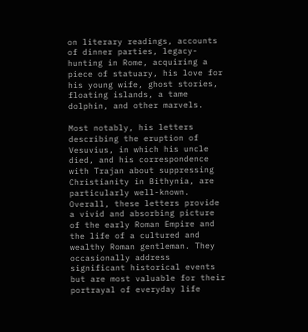on literary readings, accounts of dinner parties, legacy-hunting in Rome, acquiring a piece of statuary, his love for his young wife, ghost stories, floating islands, a tame dolphin, and other marvels.

Most notably, his letters describing the eruption of Vesuvius, in which his uncle died, and his correspondence with Trajan about suppressing Christianity in Bithynia, are particularly well-known. Overall, these letters provide a vivid and absorbing picture of the early Roman Empire and the life of a cultured and wealthy Roman gentleman. They occasionally address significant historical events but are most valuable for their portrayal of everyday life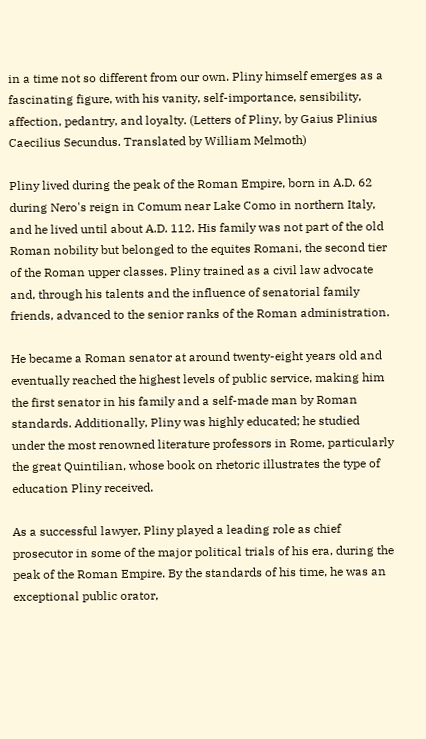in a time not so different from our own. Pliny himself emerges as a fascinating figure, with his vanity, self-importance, sensibility, affection, pedantry, and loyalty. (Letters of Pliny, by Gaius Plinius Caecilius Secundus. Translated by William Melmoth)

Pliny lived during the peak of the Roman Empire, born in A.D. 62 during Nero's reign in Comum near Lake Como in northern Italy, and he lived until about A.D. 112. His family was not part of the old Roman nobility but belonged to the equites Romani, the second tier of the Roman upper classes. Pliny trained as a civil law advocate and, through his talents and the influence of senatorial family friends, advanced to the senior ranks of the Roman administration.

He became a Roman senator at around twenty-eight years old and eventually reached the highest levels of public service, making him the first senator in his family and a self-made man by Roman standards. Additionally, Pliny was highly educated; he studied under the most renowned literature professors in Rome, particularly the great Quintilian, whose book on rhetoric illustrates the type of education Pliny received.

As a successful lawyer, Pliny played a leading role as chief prosecutor in some of the major political trials of his era, during the peak of the Roman Empire. By the standards of his time, he was an exceptional public orator,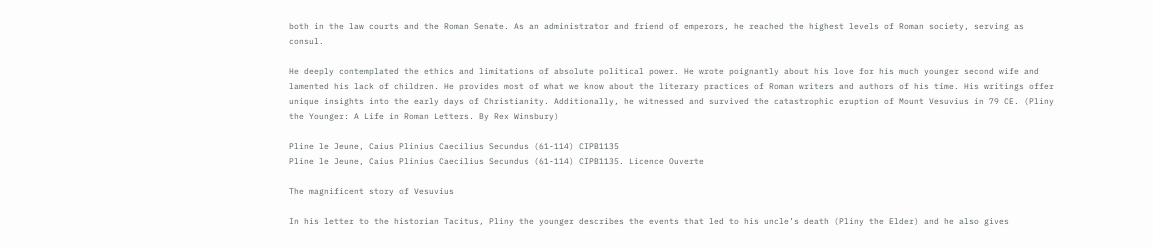both in the law courts and the Roman Senate. As an administrator and friend of emperors, he reached the highest levels of Roman society, serving as consul.

He deeply contemplated the ethics and limitations of absolute political power. He wrote poignantly about his love for his much younger second wife and lamented his lack of children. He provides most of what we know about the literary practices of Roman writers and authors of his time. His writings offer unique insights into the early days of Christianity. Additionally, he witnessed and survived the catastrophic eruption of Mount Vesuvius in 79 CE. (Pliny the Younger: A Life in Roman Letters. By Rex Winsbury)

Pline le Jeune, Caius Plinius Caecilius Secundus (61-114) CIPB1135
Pline le Jeune, Caius Plinius Caecilius Secundus (61-114) CIPB1135. Licence Ouverte

The magnificent story of Vesuvius

In his letter to the historian Tacitus, Pliny the younger describes the events that led to his uncle’s death (Pliny the Elder) and he also gives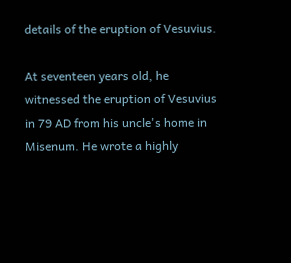details of the eruption of Vesuvius.

At seventeen years old, he witnessed the eruption of Vesuvius in 79 AD from his uncle's home in Misenum. He wrote a highly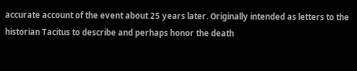accurate account of the event about 25 years later. Originally intended as letters to the historian Tacitus to describe and perhaps honor the death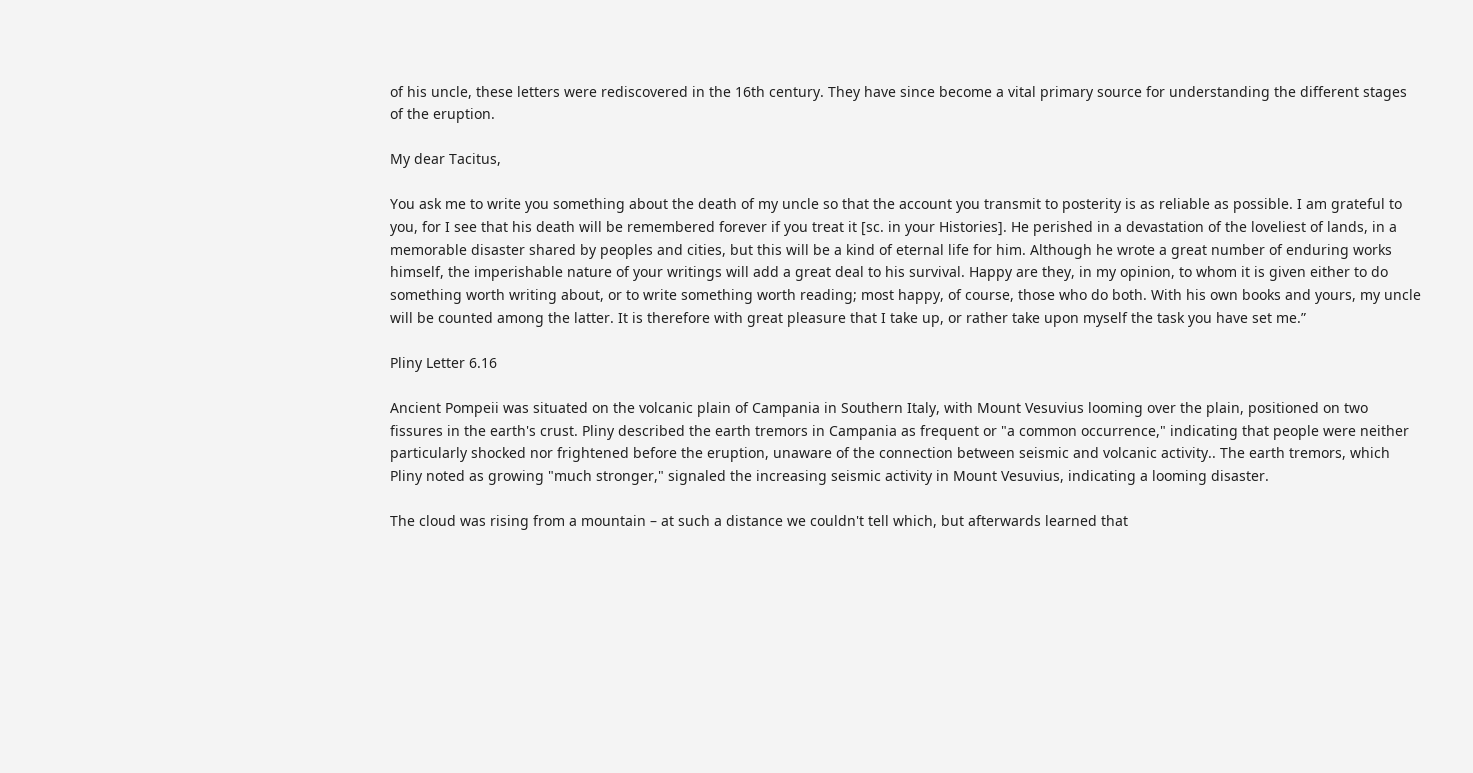of his uncle, these letters were rediscovered in the 16th century. They have since become a vital primary source for understanding the different stages of the eruption.

My dear Tacitus,

You ask me to write you something about the death of my uncle so that the account you transmit to posterity is as reliable as possible. I am grateful to you, for I see that his death will be remembered forever if you treat it [sc. in your Histories]. He perished in a devastation of the loveliest of lands, in a memorable disaster shared by peoples and cities, but this will be a kind of eternal life for him. Although he wrote a great number of enduring works himself, the imperishable nature of your writings will add a great deal to his survival. Happy are they, in my opinion, to whom it is given either to do something worth writing about, or to write something worth reading; most happy, of course, those who do both. With his own books and yours, my uncle will be counted among the latter. It is therefore with great pleasure that I take up, or rather take upon myself the task you have set me.”

Pliny Letter 6.16

Ancient Pompeii was situated on the volcanic plain of Campania in Southern Italy, with Mount Vesuvius looming over the plain, positioned on two fissures in the earth's crust. Pliny described the earth tremors in Campania as frequent or "a common occurrence," indicating that people were neither particularly shocked nor frightened before the eruption, unaware of the connection between seismic and volcanic activity.. The earth tremors, which Pliny noted as growing "much stronger," signaled the increasing seismic activity in Mount Vesuvius, indicating a looming disaster.

The cloud was rising from a mountain – at such a distance we couldn't tell which, but afterwards learned that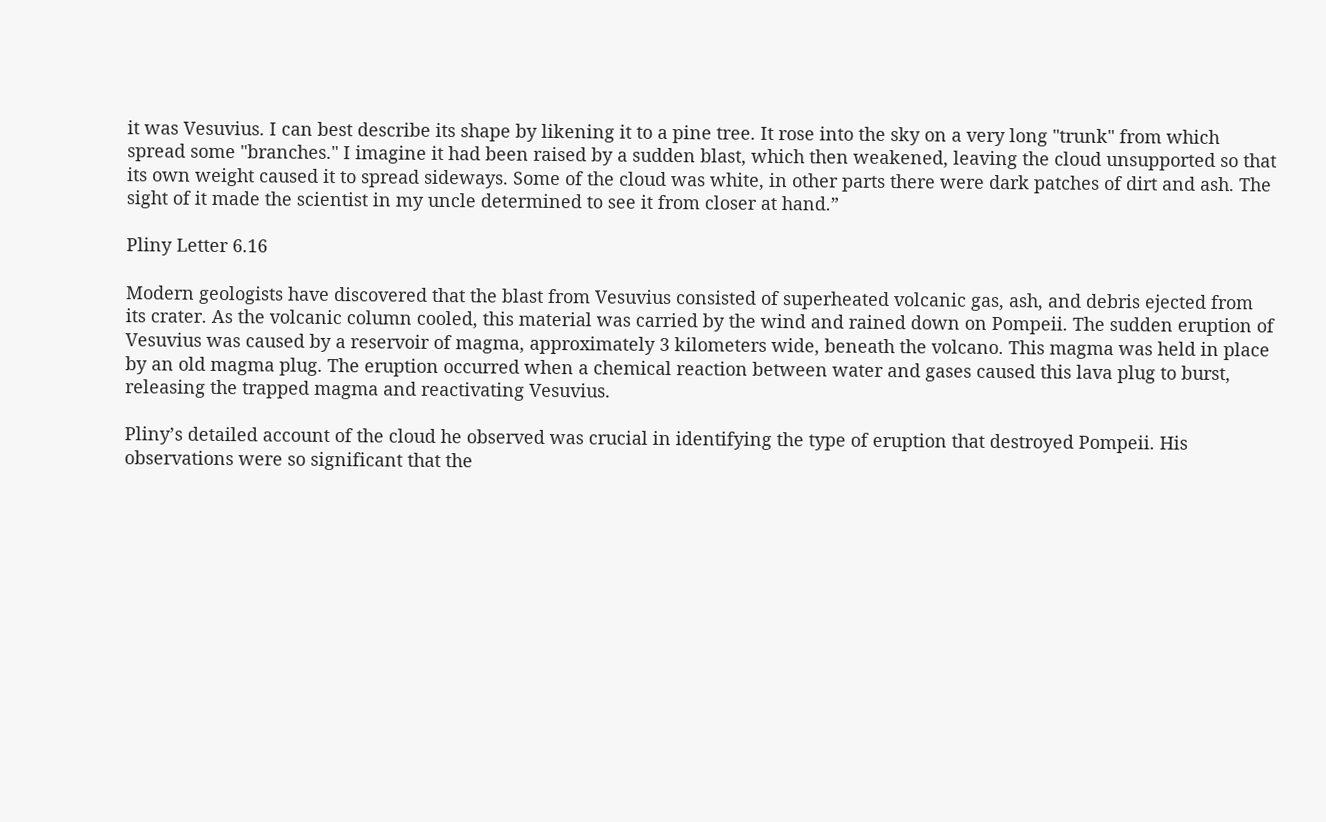it was Vesuvius. I can best describe its shape by likening it to a pine tree. It rose into the sky on a very long "trunk" from which spread some "branches." I imagine it had been raised by a sudden blast, which then weakened, leaving the cloud unsupported so that its own weight caused it to spread sideways. Some of the cloud was white, in other parts there were dark patches of dirt and ash. The sight of it made the scientist in my uncle determined to see it from closer at hand.”

Pliny Letter 6.16

Modern geologists have discovered that the blast from Vesuvius consisted of superheated volcanic gas, ash, and debris ejected from its crater. As the volcanic column cooled, this material was carried by the wind and rained down on Pompeii. The sudden eruption of Vesuvius was caused by a reservoir of magma, approximately 3 kilometers wide, beneath the volcano. This magma was held in place by an old magma plug. The eruption occurred when a chemical reaction between water and gases caused this lava plug to burst, releasing the trapped magma and reactivating Vesuvius.

Pliny’s detailed account of the cloud he observed was crucial in identifying the type of eruption that destroyed Pompeii. His observations were so significant that the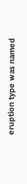eruption type was named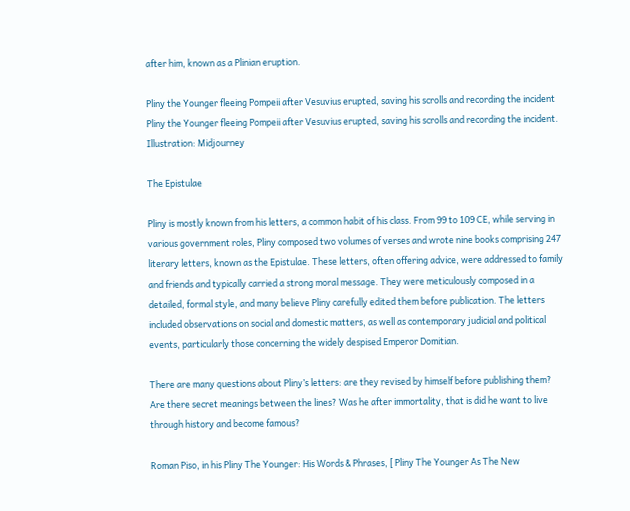after him, known as a Plinian eruption.

Pliny the Younger fleeing Pompeii after Vesuvius erupted, saving his scrolls and recording the incident
Pliny the Younger fleeing Pompeii after Vesuvius erupted, saving his scrolls and recording the incident. Illustration: Midjourney

The Epistulae

Pliny is mostly known from his letters, a common habit of his class. From 99 to 109 CE, while serving in various government roles, Pliny composed two volumes of verses and wrote nine books comprising 247 literary letters, known as the Epistulae. These letters, often offering advice, were addressed to family and friends and typically carried a strong moral message. They were meticulously composed in a detailed, formal style, and many believe Pliny carefully edited them before publication. The letters included observations on social and domestic matters, as well as contemporary judicial and political events, particularly those concerning the widely despised Emperor Domitian.

There are many questions about Pliny’s letters: are they revised by himself before publishing them? Are there secret meanings between the lines? Was he after immortality, that is did he want to live through history and become famous?

Roman Piso, in his Pliny The Younger: His Words & Phrases, [ Pliny The Younger As The New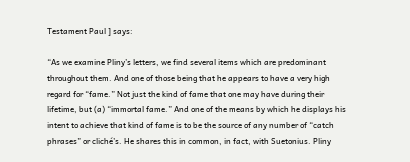Testament Paul ] says:

“As we examine Pliny’s letters, we find several items which are predominant throughout them. And one of those being that he appears to have a very high regard for “fame.” Not just the kind of fame that one may have during their lifetime, but (a) “immortal fame.” And one of the means by which he displays his intent to achieve that kind of fame is to be the source of any number of “catch phrases” or cliché’s. He shares this in common, in fact, with Suetonius. Pliny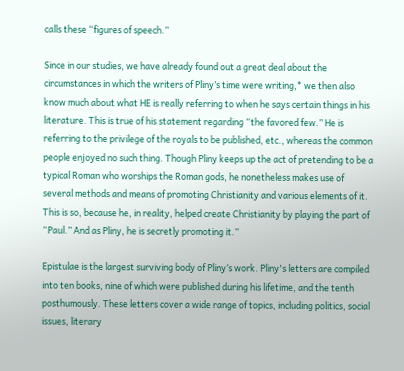calls these “figures of speech.”

Since in our studies, we have already found out a great deal about the circumstances in which the writers of Pliny’s time were writing,* we then also know much about what HE is really referring to when he says certain things in his literature. This is true of his statement regarding “the favored few.” He is referring to the privilege of the royals to be published, etc., whereas the common people enjoyed no such thing. Though Pliny keeps up the act of pretending to be a typical Roman who worships the Roman gods, he nonetheless makes use of several methods and means of promoting Christianity and various elements of it. This is so, because he, in reality, helped create Christianity by playing the part of “Paul.” And as Pliny, he is secretly promoting it.”

Epistulae is the largest surviving body of Pliny’s work. Pliny's letters are compiled into ten books, nine of which were published during his lifetime, and the tenth posthumously. These letters cover a wide range of topics, including politics, social issues, literary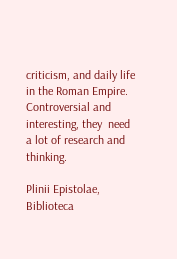criticism, and daily life in the Roman Empire. Controversial and interesting, they  need a lot of research and thinking.

Plinii Epistolae, Biblioteca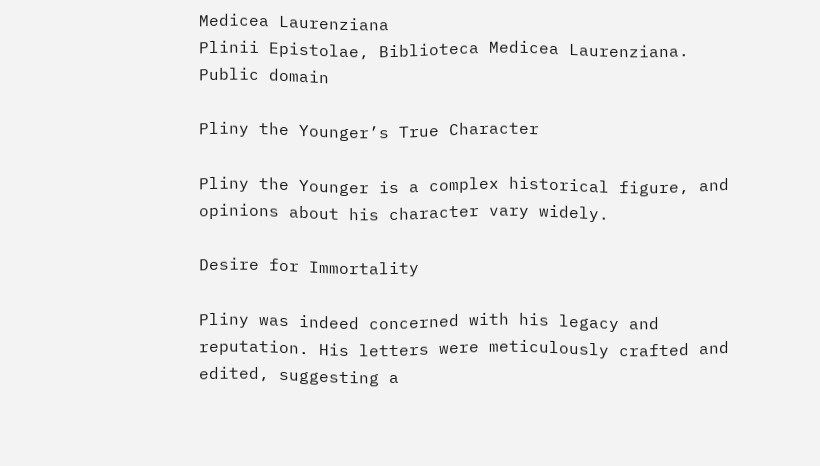Medicea Laurenziana
Plinii Epistolae, Biblioteca Medicea Laurenziana. Public domain

Pliny the Younger’s True Character

Pliny the Younger is a complex historical figure, and opinions about his character vary widely.

Desire for Immortality

Pliny was indeed concerned with his legacy and reputation. His letters were meticulously crafted and edited, suggesting a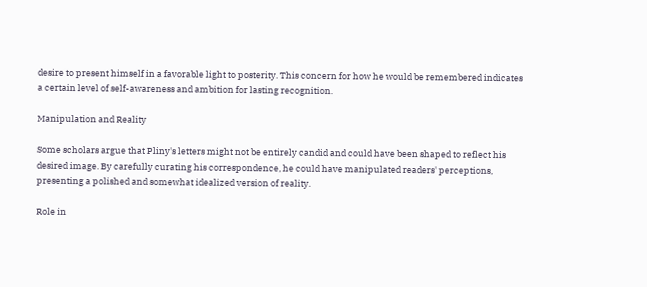desire to present himself in a favorable light to posterity. This concern for how he would be remembered indicates a certain level of self-awareness and ambition for lasting recognition.

Manipulation and Reality

Some scholars argue that Pliny's letters might not be entirely candid and could have been shaped to reflect his desired image. By carefully curating his correspondence, he could have manipulated readers' perceptions, presenting a polished and somewhat idealized version of reality.

Role in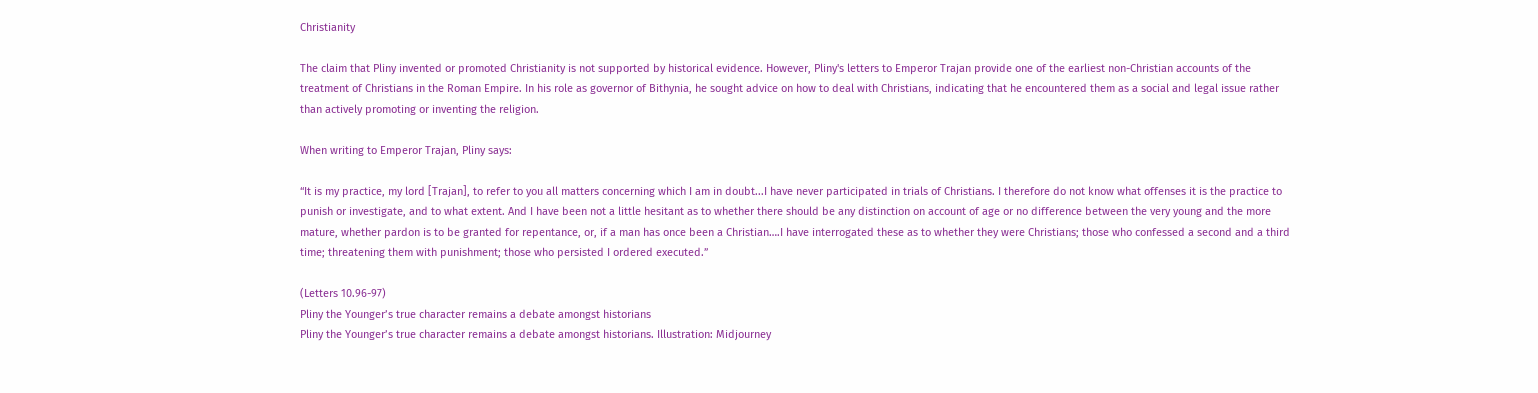Christianity

The claim that Pliny invented or promoted Christianity is not supported by historical evidence. However, Pliny's letters to Emperor Trajan provide one of the earliest non-Christian accounts of the treatment of Christians in the Roman Empire. In his role as governor of Bithynia, he sought advice on how to deal with Christians, indicating that he encountered them as a social and legal issue rather than actively promoting or inventing the religion.

When writing to Emperor Trajan, Pliny says:

“It is my practice, my lord [Trajan], to refer to you all matters concerning which I am in doubt...I have never participated in trials of Christians. I therefore do not know what offenses it is the practice to punish or investigate, and to what extent. And I have been not a little hesitant as to whether there should be any distinction on account of age or no difference between the very young and the more mature, whether pardon is to be granted for repentance, or, if a man has once been a Christian….I have interrogated these as to whether they were Christians; those who confessed a second and a third time; threatening them with punishment; those who persisted I ordered executed.”

(Letters 10.96-97)
Pliny the Younger’s true character remains a debate amongst historians
Pliny the Younger’s true character remains a debate amongst historians. Illustration: Midjourney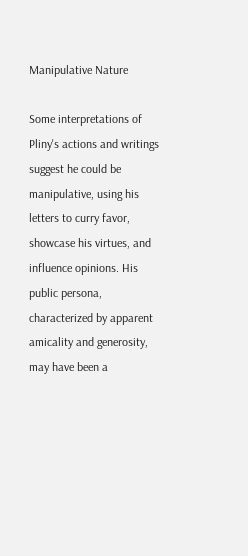Manipulative Nature

Some interpretations of Pliny's actions and writings suggest he could be manipulative, using his letters to curry favor, showcase his virtues, and influence opinions. His public persona, characterized by apparent amicality and generosity, may have been a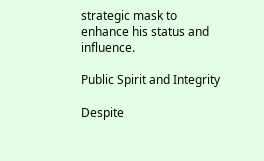strategic mask to enhance his status and influence.

Public Spirit and Integrity

Despite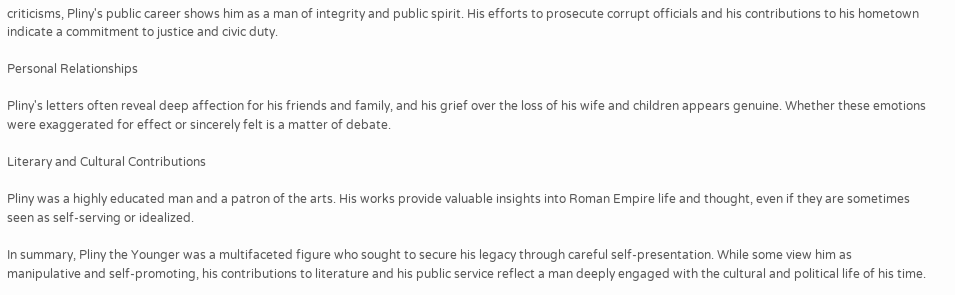criticisms, Pliny's public career shows him as a man of integrity and public spirit. His efforts to prosecute corrupt officials and his contributions to his hometown indicate a commitment to justice and civic duty.

Personal Relationships

Pliny's letters often reveal deep affection for his friends and family, and his grief over the loss of his wife and children appears genuine. Whether these emotions were exaggerated for effect or sincerely felt is a matter of debate.

Literary and Cultural Contributions

Pliny was a highly educated man and a patron of the arts. His works provide valuable insights into Roman Empire life and thought, even if they are sometimes seen as self-serving or idealized.

In summary, Pliny the Younger was a multifaceted figure who sought to secure his legacy through careful self-presentation. While some view him as manipulative and self-promoting, his contributions to literature and his public service reflect a man deeply engaged with the cultural and political life of his time.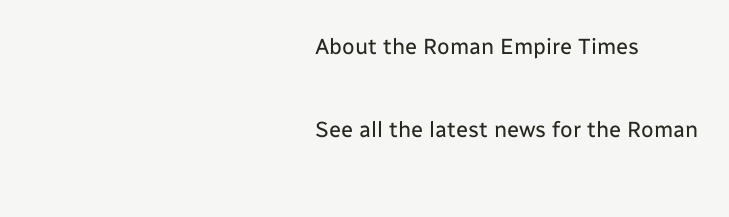About the Roman Empire Times

See all the latest news for the Roman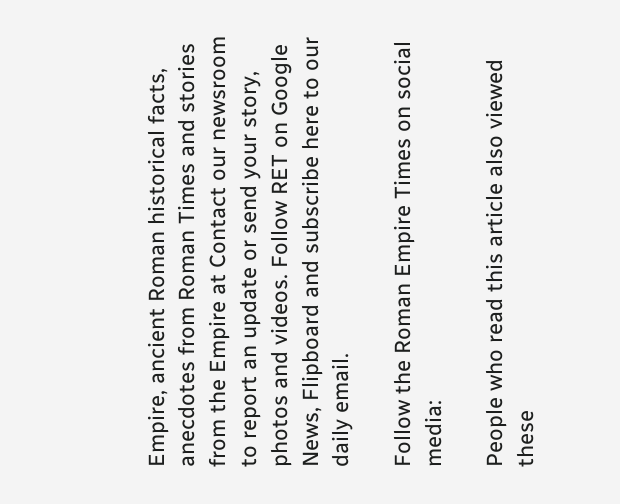Empire, ancient Roman historical facts, anecdotes from Roman Times and stories from the Empire at Contact our newsroom to report an update or send your story, photos and videos. Follow RET on Google News, Flipboard and subscribe here to our daily email.

Follow the Roman Empire Times on social media:

People who read this article also viewed these